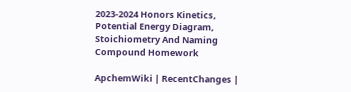2023-2024 Honors Kinetics, Potential Energy Diagram, Stoichiometry And Naming Compound Homework

ApchemWiki | RecentChanges |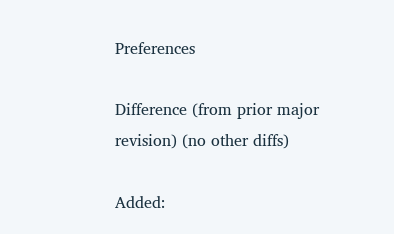Preferences

Difference (from prior major revision) (no other diffs)

Added: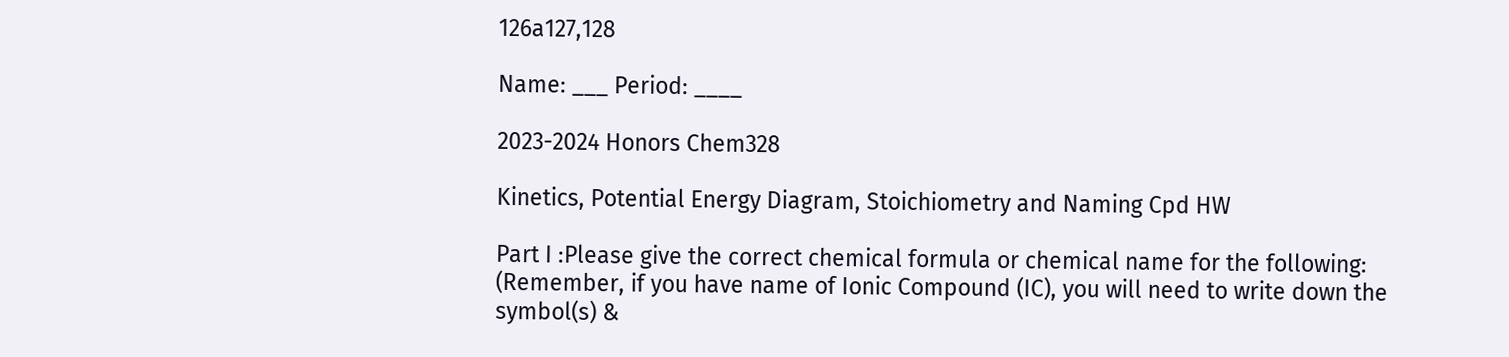126a127,128

Name: ___ Period: ____

2023-2024 Honors Chem328

Kinetics, Potential Energy Diagram, Stoichiometry and Naming Cpd HW

Part I :Please give the correct chemical formula or chemical name for the following:
(Remember, if you have name of Ionic Compound (IC), you will need to write down the symbol(s) &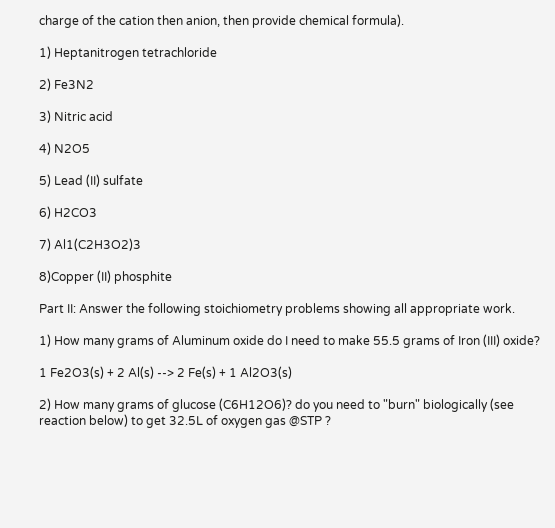charge of the cation then anion, then provide chemical formula).

1) Heptanitrogen tetrachloride

2) Fe3N2

3) Nitric acid

4) N2O5

5) Lead (II) sulfate

6) H2CO3

7) Al1(C2H3O2)3

8)Copper (II) phosphite

Part II: Answer the following stoichiometry problems showing all appropriate work.

1) How many grams of Aluminum oxide do I need to make 55.5 grams of Iron (III) oxide?

1 Fe2O3(s) + 2 Al(s) --> 2 Fe(s) + 1 Al2O3(s)

2) How many grams of glucose (C6H12O6)? do you need to "burn" biologically (see reaction below) to get 32.5L of oxygen gas @STP ?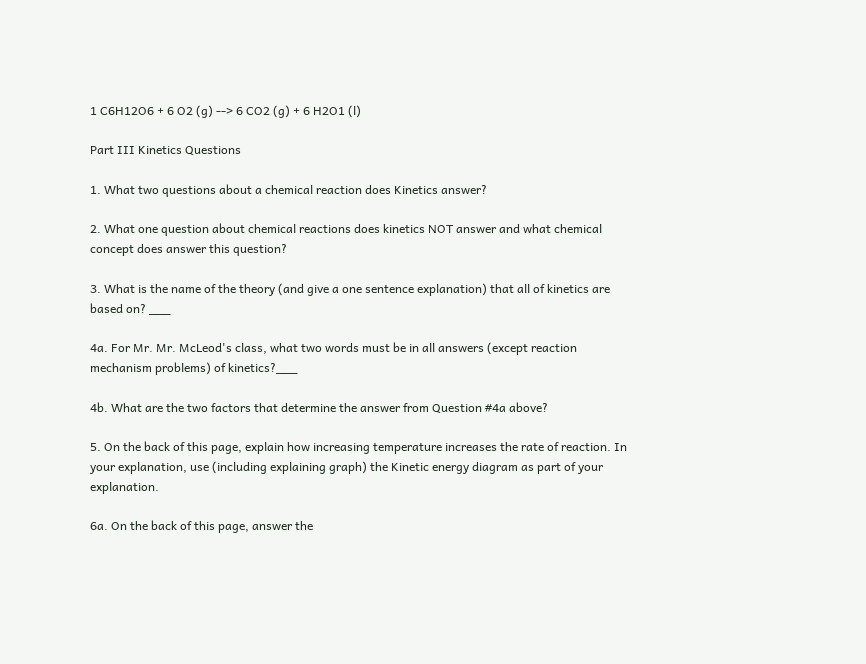1 C6H12O6 + 6 O2 (g) --> 6 CO2 (g) + 6 H2O1 (l)

Part III Kinetics Questions

1. What two questions about a chemical reaction does Kinetics answer?

2. What one question about chemical reactions does kinetics NOT answer and what chemical concept does answer this question?

3. What is the name of the theory (and give a one sentence explanation) that all of kinetics are based on? ___

4a. For Mr. Mr. McLeod's class, what two words must be in all answers (except reaction mechanism problems) of kinetics?___

4b. What are the two factors that determine the answer from Question #4a above?

5. On the back of this page, explain how increasing temperature increases the rate of reaction. In your explanation, use (including explaining graph) the Kinetic energy diagram as part of your explanation.

6a. On the back of this page, answer the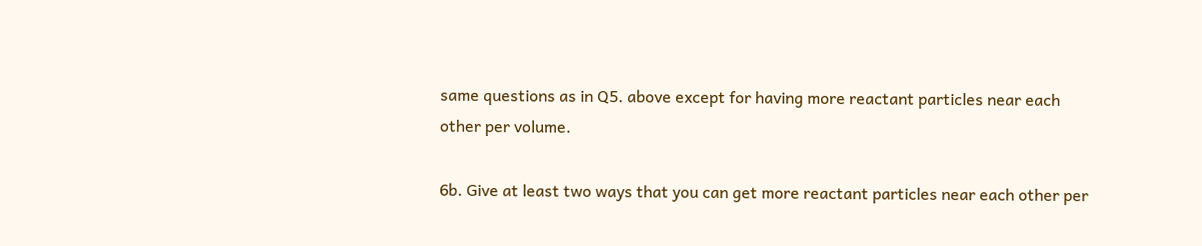same questions as in Q5. above except for having more reactant particles near each other per volume.

6b. Give at least two ways that you can get more reactant particles near each other per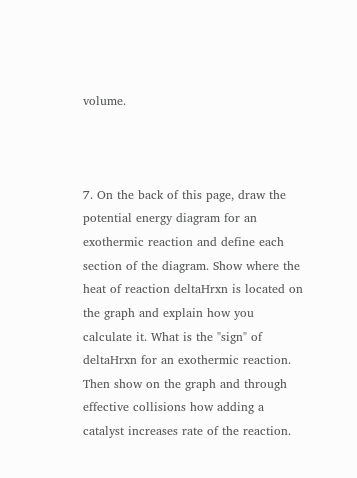volume.



7. On the back of this page, draw the potential energy diagram for an exothermic reaction and define each section of the diagram. Show where the heat of reaction deltaHrxn is located on the graph and explain how you calculate it. What is the "sign" of deltaHrxn for an exothermic reaction. Then show on the graph and through effective collisions how adding a catalyst increases rate of the reaction.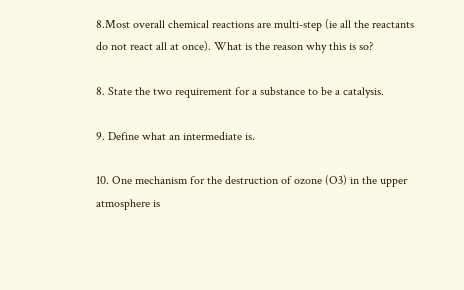8.Most overall chemical reactions are multi-step (ie all the reactants do not react all at once). What is the reason why this is so?

8. State the two requirement for a substance to be a catalysis.

9. Define what an intermediate is.

10. One mechanism for the destruction of ozone (O3) in the upper atmosphere is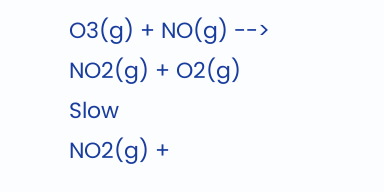O3(g) + NO(g) --> NO2(g) + O2(g) Slow
NO2(g) +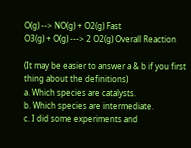O(g) --> NO(g) + O2(g) Fast
O3(g) + O(g) ---> 2 O2(g) Overall Reaction

(It may be easier to answer a & b if you first thing about the definitions)
a. Which species are catalysts.
b. Which species are intermediate.
c. I did some experiments and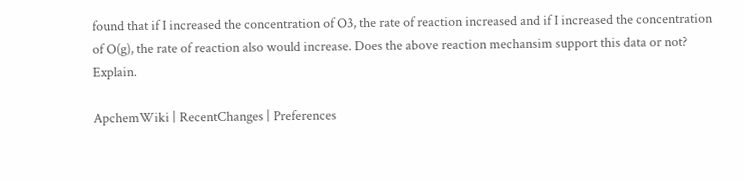found that if I increased the concentration of O3, the rate of reaction increased and if I increased the concentration of O(g), the rate of reaction also would increase. Does the above reaction mechansim support this data or not? Explain.

ApchemWiki | RecentChanges | Preferences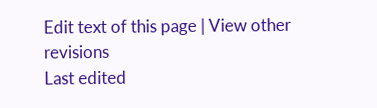Edit text of this page | View other revisions
Last edited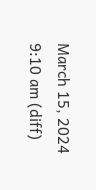March 15, 2024 9:10 am (diff)